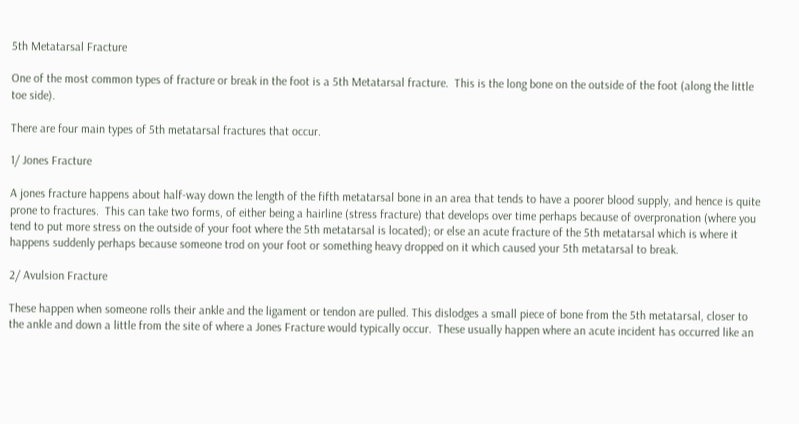5th Metatarsal Fracture

One of the most common types of fracture or break in the foot is a 5th Metatarsal fracture.  This is the long bone on the outside of the foot (along the little toe side).

There are four main types of 5th metatarsal fractures that occur.

1/ Jones Fracture

A jones fracture happens about half-way down the length of the fifth metatarsal bone in an area that tends to have a poorer blood supply, and hence is quite prone to fractures.  This can take two forms, of either being a hairline (stress fracture) that develops over time perhaps because of overpronation (where you tend to put more stress on the outside of your foot where the 5th metatarsal is located); or else an acute fracture of the 5th metatarsal which is where it happens suddenly perhaps because someone trod on your foot or something heavy dropped on it which caused your 5th metatarsal to break.

2/ Avulsion Fracture

These happen when someone rolls their ankle and the ligament or tendon are pulled. This dislodges a small piece of bone from the 5th metatarsal, closer to the ankle and down a little from the site of where a Jones Fracture would typically occur.  These usually happen where an acute incident has occurred like an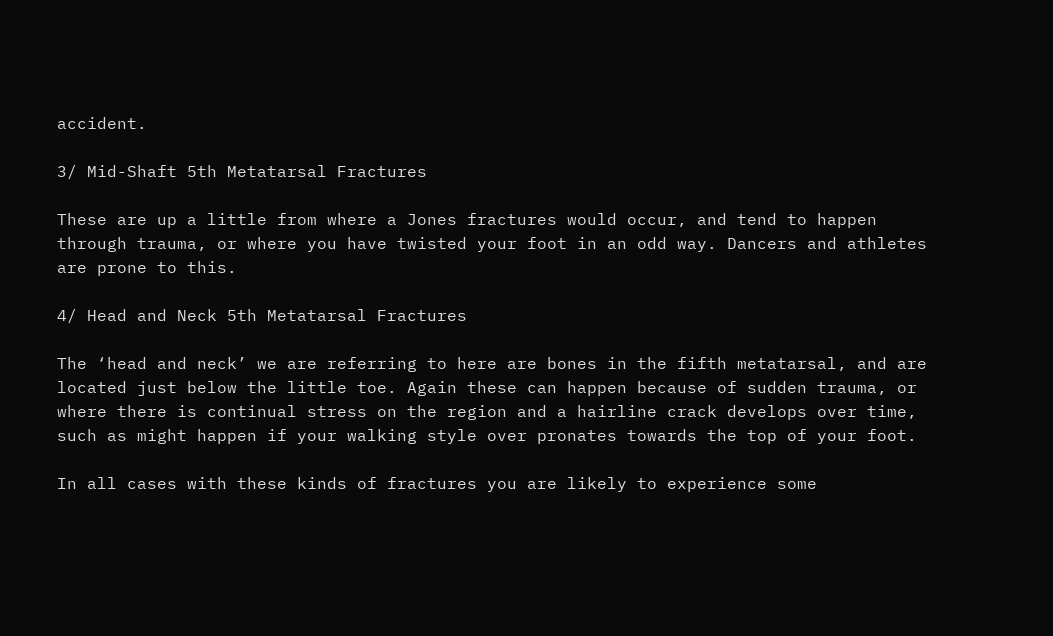accident.

3/ Mid-Shaft 5th Metatarsal Fractures

These are up a little from where a Jones fractures would occur, and tend to happen through trauma, or where you have twisted your foot in an odd way. Dancers and athletes are prone to this.

4/ Head and Neck 5th Metatarsal Fractures

The ‘head and neck’ we are referring to here are bones in the fifth metatarsal, and are located just below the little toe. Again these can happen because of sudden trauma, or where there is continual stress on the region and a hairline crack develops over time, such as might happen if your walking style over pronates towards the top of your foot.

In all cases with these kinds of fractures you are likely to experience some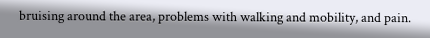bruising around the area, problems with walking and mobility, and pain.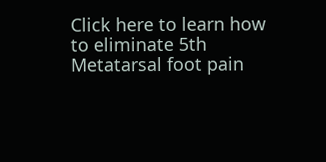Click here to learn how to eliminate 5th Metatarsal foot pain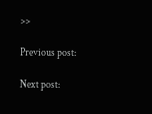>>

Previous post:

Next post: